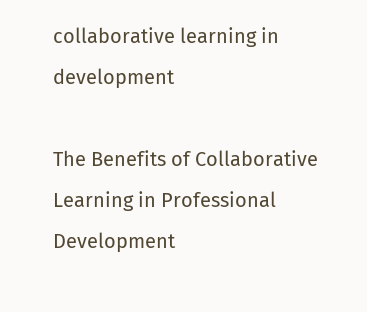collaborative learning in development

The Benefits of Collaborative Learning in Professional Development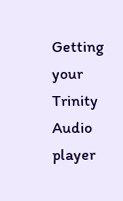Getting your Trinity Audio player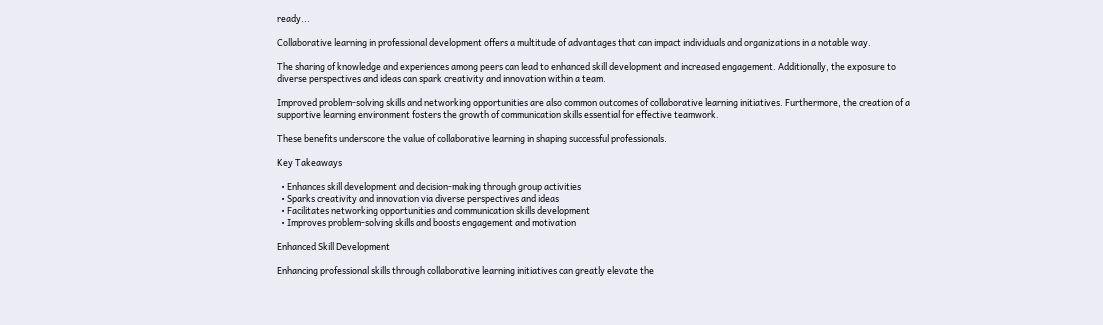ready...

Collaborative learning in professional development offers a multitude of advantages that can impact individuals and organizations in a notable way.

The sharing of knowledge and experiences among peers can lead to enhanced skill development and increased engagement. Additionally, the exposure to diverse perspectives and ideas can spark creativity and innovation within a team.

Improved problem-solving skills and networking opportunities are also common outcomes of collaborative learning initiatives. Furthermore, the creation of a supportive learning environment fosters the growth of communication skills essential for effective teamwork.

These benefits underscore the value of collaborative learning in shaping successful professionals.

Key Takeaways

  • Enhances skill development and decision-making through group activities
  • Sparks creativity and innovation via diverse perspectives and ideas
  • Facilitates networking opportunities and communication skills development
  • Improves problem-solving skills and boosts engagement and motivation

Enhanced Skill Development

Enhancing professional skills through collaborative learning initiatives can greatly elevate the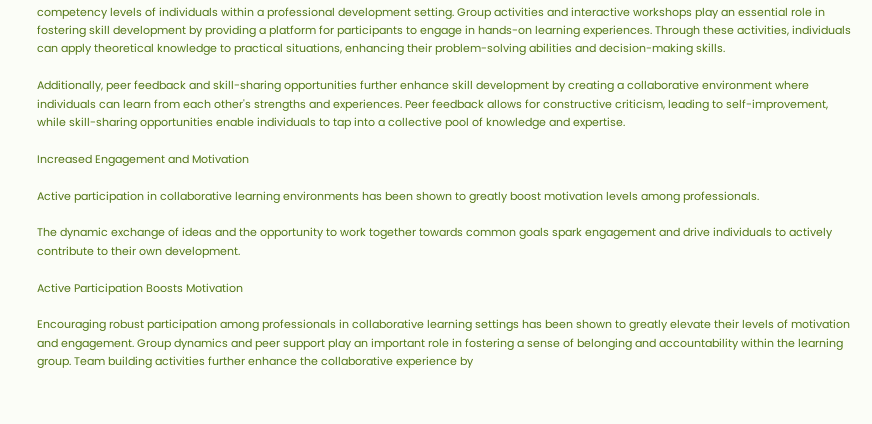competency levels of individuals within a professional development setting. Group activities and interactive workshops play an essential role in fostering skill development by providing a platform for participants to engage in hands-on learning experiences. Through these activities, individuals can apply theoretical knowledge to practical situations, enhancing their problem-solving abilities and decision-making skills.

Additionally, peer feedback and skill-sharing opportunities further enhance skill development by creating a collaborative environment where individuals can learn from each other's strengths and experiences. Peer feedback allows for constructive criticism, leading to self-improvement, while skill-sharing opportunities enable individuals to tap into a collective pool of knowledge and expertise.

Increased Engagement and Motivation

Active participation in collaborative learning environments has been shown to greatly boost motivation levels among professionals.

The dynamic exchange of ideas and the opportunity to work together towards common goals spark engagement and drive individuals to actively contribute to their own development.

Active Participation Boosts Motivation

Encouraging robust participation among professionals in collaborative learning settings has been shown to greatly elevate their levels of motivation and engagement. Group dynamics and peer support play an important role in fostering a sense of belonging and accountability within the learning group. Team building activities further enhance the collaborative experience by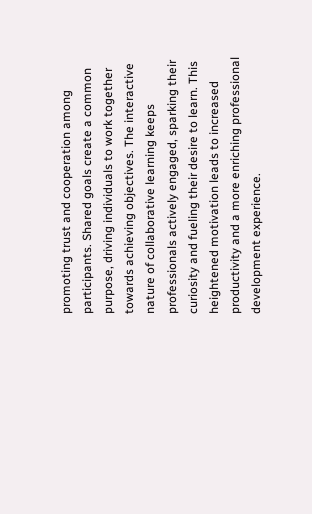promoting trust and cooperation among participants. Shared goals create a common purpose, driving individuals to work together towards achieving objectives. The interactive nature of collaborative learning keeps professionals actively engaged, sparking their curiosity and fueling their desire to learn. This heightened motivation leads to increased productivity and a more enriching professional development experience.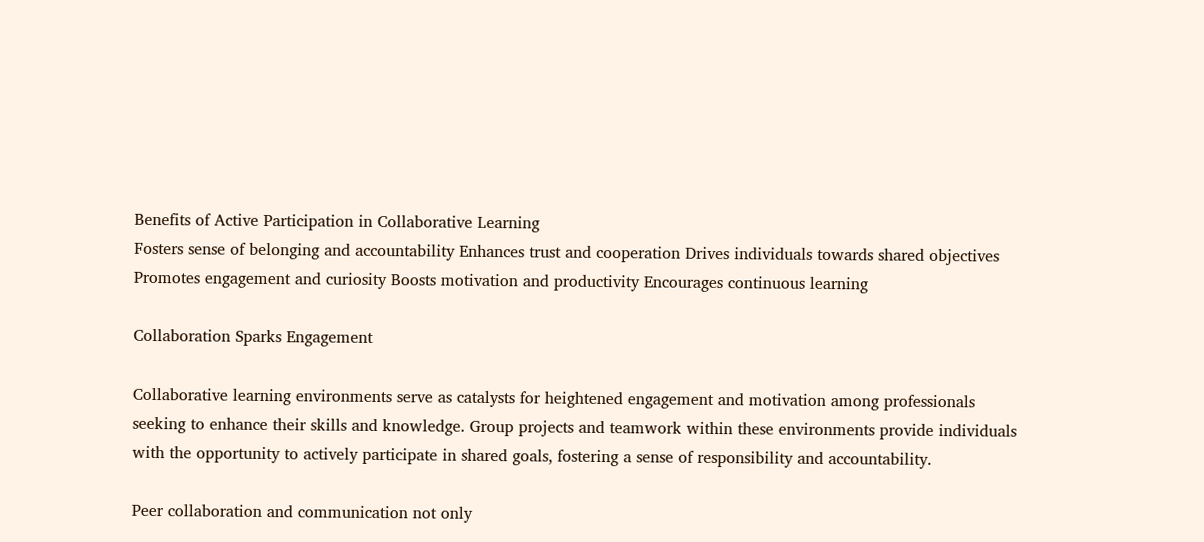Benefits of Active Participation in Collaborative Learning
Fosters sense of belonging and accountability Enhances trust and cooperation Drives individuals towards shared objectives
Promotes engagement and curiosity Boosts motivation and productivity Encourages continuous learning

Collaboration Sparks Engagement

Collaborative learning environments serve as catalysts for heightened engagement and motivation among professionals seeking to enhance their skills and knowledge. Group projects and teamwork within these environments provide individuals with the opportunity to actively participate in shared goals, fostering a sense of responsibility and accountability.

Peer collaboration and communication not only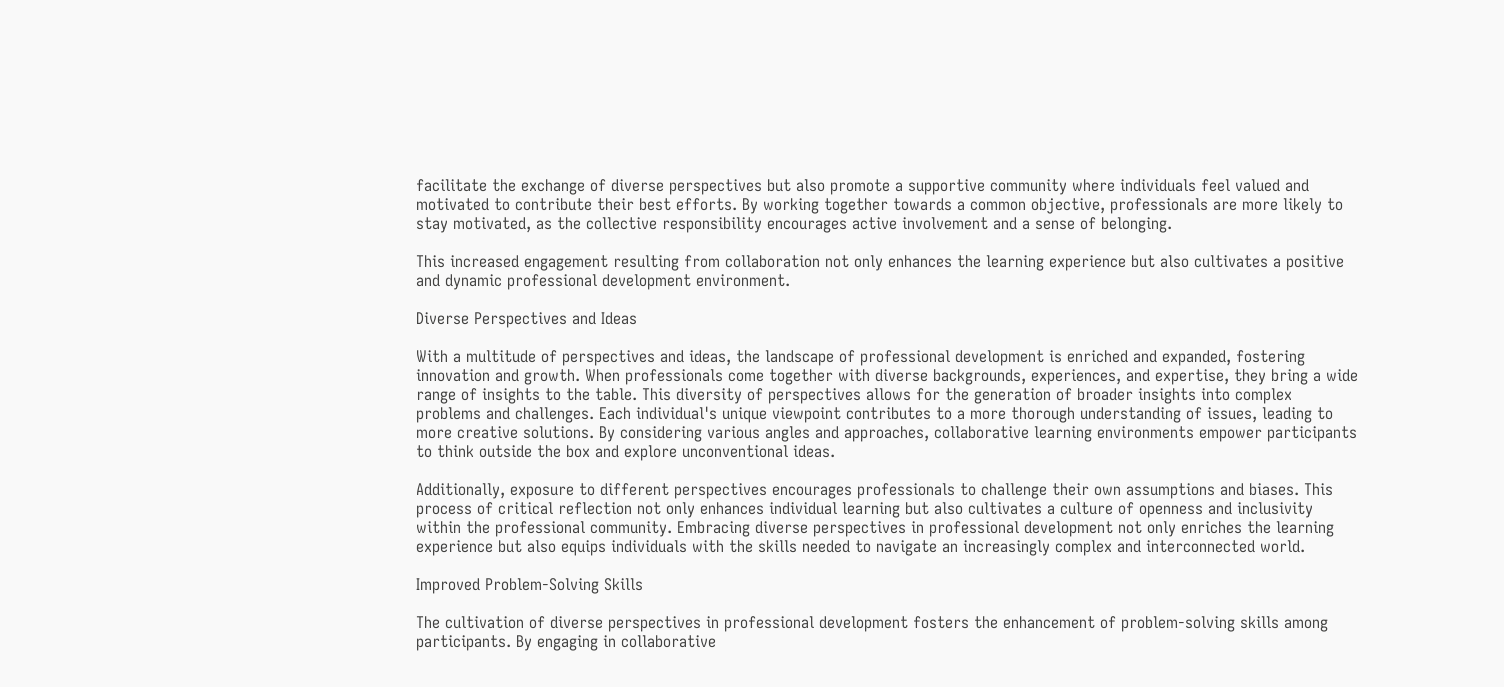facilitate the exchange of diverse perspectives but also promote a supportive community where individuals feel valued and motivated to contribute their best efforts. By working together towards a common objective, professionals are more likely to stay motivated, as the collective responsibility encourages active involvement and a sense of belonging.

This increased engagement resulting from collaboration not only enhances the learning experience but also cultivates a positive and dynamic professional development environment.

Diverse Perspectives and Ideas

With a multitude of perspectives and ideas, the landscape of professional development is enriched and expanded, fostering innovation and growth. When professionals come together with diverse backgrounds, experiences, and expertise, they bring a wide range of insights to the table. This diversity of perspectives allows for the generation of broader insights into complex problems and challenges. Each individual's unique viewpoint contributes to a more thorough understanding of issues, leading to more creative solutions. By considering various angles and approaches, collaborative learning environments empower participants to think outside the box and explore unconventional ideas.

Additionally, exposure to different perspectives encourages professionals to challenge their own assumptions and biases. This process of critical reflection not only enhances individual learning but also cultivates a culture of openness and inclusivity within the professional community. Embracing diverse perspectives in professional development not only enriches the learning experience but also equips individuals with the skills needed to navigate an increasingly complex and interconnected world.

Improved Problem-Solving Skills

The cultivation of diverse perspectives in professional development fosters the enhancement of problem-solving skills among participants. By engaging in collaborative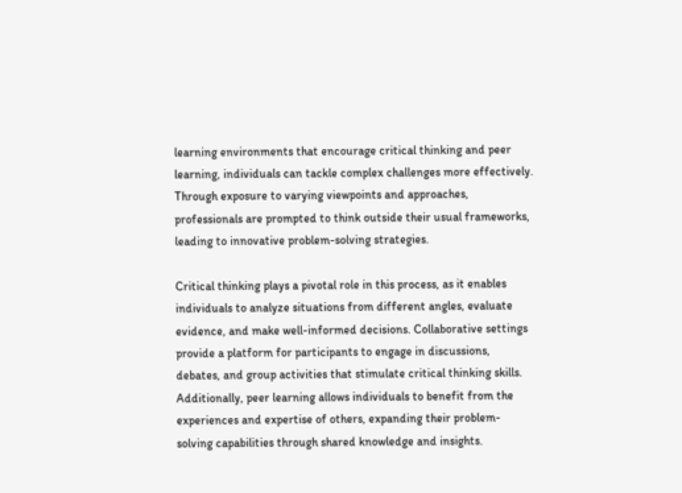learning environments that encourage critical thinking and peer learning, individuals can tackle complex challenges more effectively. Through exposure to varying viewpoints and approaches, professionals are prompted to think outside their usual frameworks, leading to innovative problem-solving strategies.

Critical thinking plays a pivotal role in this process, as it enables individuals to analyze situations from different angles, evaluate evidence, and make well-informed decisions. Collaborative settings provide a platform for participants to engage in discussions, debates, and group activities that stimulate critical thinking skills. Additionally, peer learning allows individuals to benefit from the experiences and expertise of others, expanding their problem-solving capabilities through shared knowledge and insights.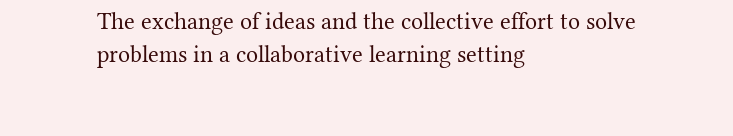The exchange of ideas and the collective effort to solve problems in a collaborative learning setting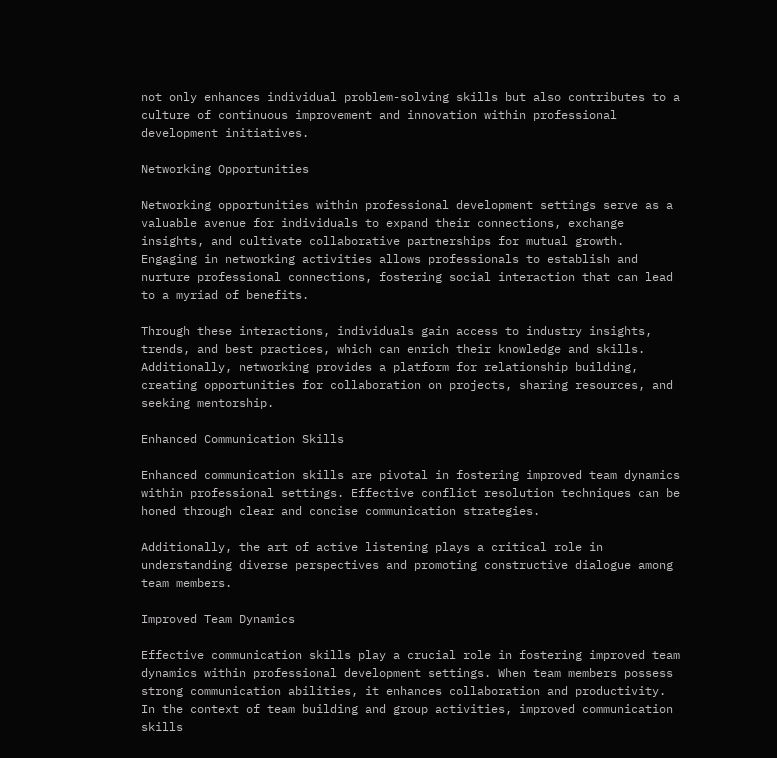not only enhances individual problem-solving skills but also contributes to a culture of continuous improvement and innovation within professional development initiatives.

Networking Opportunities

Networking opportunities within professional development settings serve as a valuable avenue for individuals to expand their connections, exchange insights, and cultivate collaborative partnerships for mutual growth. Engaging in networking activities allows professionals to establish and nurture professional connections, fostering social interaction that can lead to a myriad of benefits.

Through these interactions, individuals gain access to industry insights, trends, and best practices, which can enrich their knowledge and skills. Additionally, networking provides a platform for relationship building, creating opportunities for collaboration on projects, sharing resources, and seeking mentorship.

Enhanced Communication Skills

Enhanced communication skills are pivotal in fostering improved team dynamics within professional settings. Effective conflict resolution techniques can be honed through clear and concise communication strategies.

Additionally, the art of active listening plays a critical role in understanding diverse perspectives and promoting constructive dialogue among team members.

Improved Team Dynamics

Effective communication skills play a crucial role in fostering improved team dynamics within professional development settings. When team members possess strong communication abilities, it enhances collaboration and productivity. In the context of team building and group activities, improved communication skills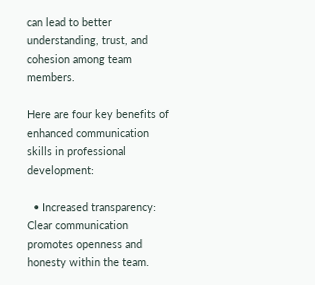can lead to better understanding, trust, and cohesion among team members.

Here are four key benefits of enhanced communication skills in professional development:

  • Increased transparency: Clear communication promotes openness and honesty within the team.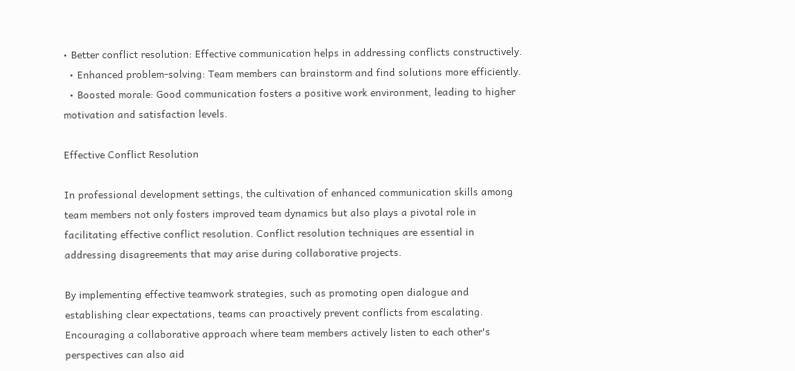• Better conflict resolution: Effective communication helps in addressing conflicts constructively.
  • Enhanced problem-solving: Team members can brainstorm and find solutions more efficiently.
  • Boosted morale: Good communication fosters a positive work environment, leading to higher motivation and satisfaction levels.

Effective Conflict Resolution

In professional development settings, the cultivation of enhanced communication skills among team members not only fosters improved team dynamics but also plays a pivotal role in facilitating effective conflict resolution. Conflict resolution techniques are essential in addressing disagreements that may arise during collaborative projects.

By implementing effective teamwork strategies, such as promoting open dialogue and establishing clear expectations, teams can proactively prevent conflicts from escalating. Encouraging a collaborative approach where team members actively listen to each other's perspectives can also aid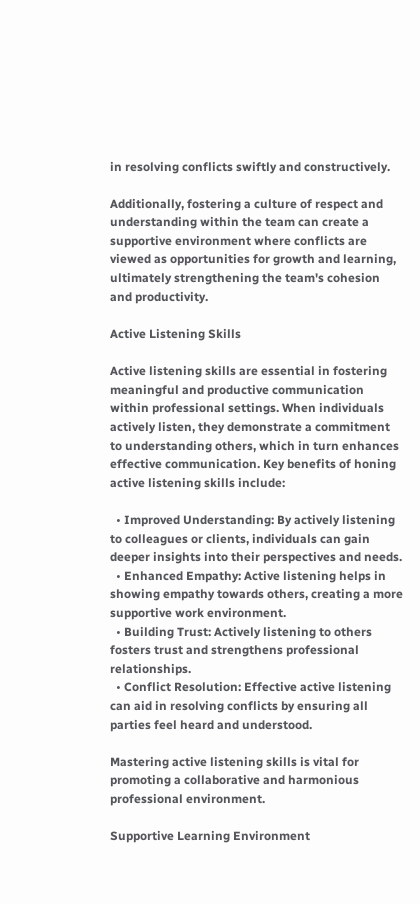in resolving conflicts swiftly and constructively.

Additionally, fostering a culture of respect and understanding within the team can create a supportive environment where conflicts are viewed as opportunities for growth and learning, ultimately strengthening the team's cohesion and productivity.

Active Listening Skills

Active listening skills are essential in fostering meaningful and productive communication within professional settings. When individuals actively listen, they demonstrate a commitment to understanding others, which in turn enhances effective communication. Key benefits of honing active listening skills include:

  • Improved Understanding: By actively listening to colleagues or clients, individuals can gain deeper insights into their perspectives and needs.
  • Enhanced Empathy: Active listening helps in showing empathy towards others, creating a more supportive work environment.
  • Building Trust: Actively listening to others fosters trust and strengthens professional relationships.
  • Conflict Resolution: Effective active listening can aid in resolving conflicts by ensuring all parties feel heard and understood.

Mastering active listening skills is vital for promoting a collaborative and harmonious professional environment.

Supportive Learning Environment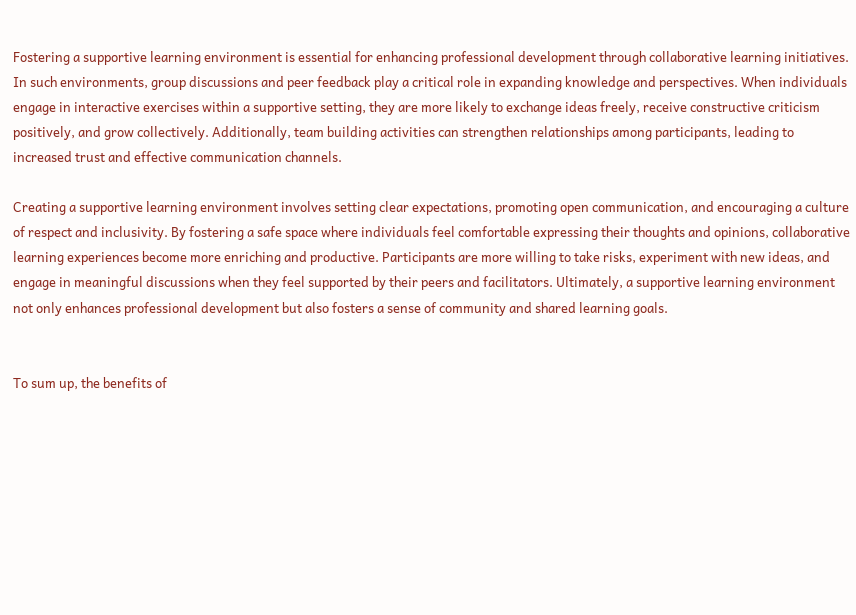Fostering a supportive learning environment is essential for enhancing professional development through collaborative learning initiatives. In such environments, group discussions and peer feedback play a critical role in expanding knowledge and perspectives. When individuals engage in interactive exercises within a supportive setting, they are more likely to exchange ideas freely, receive constructive criticism positively, and grow collectively. Additionally, team building activities can strengthen relationships among participants, leading to increased trust and effective communication channels.

Creating a supportive learning environment involves setting clear expectations, promoting open communication, and encouraging a culture of respect and inclusivity. By fostering a safe space where individuals feel comfortable expressing their thoughts and opinions, collaborative learning experiences become more enriching and productive. Participants are more willing to take risks, experiment with new ideas, and engage in meaningful discussions when they feel supported by their peers and facilitators. Ultimately, a supportive learning environment not only enhances professional development but also fosters a sense of community and shared learning goals.


To sum up, the benefits of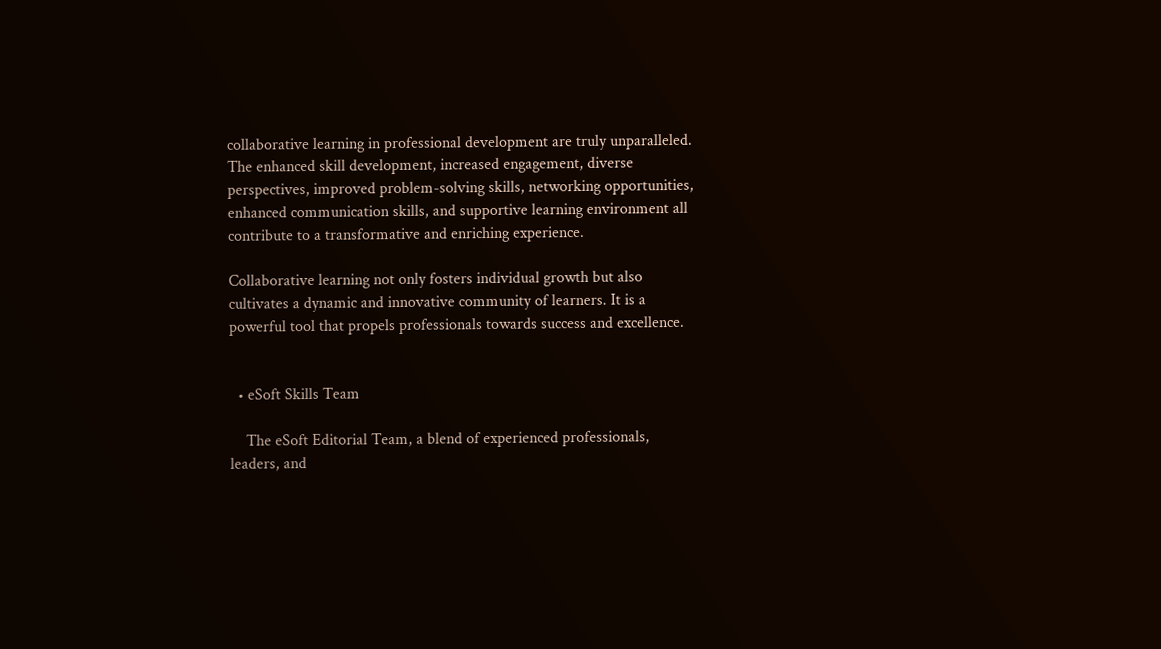collaborative learning in professional development are truly unparalleled. The enhanced skill development, increased engagement, diverse perspectives, improved problem-solving skills, networking opportunities, enhanced communication skills, and supportive learning environment all contribute to a transformative and enriching experience.

Collaborative learning not only fosters individual growth but also cultivates a dynamic and innovative community of learners. It is a powerful tool that propels professionals towards success and excellence.


  • eSoft Skills Team

    The eSoft Editorial Team, a blend of experienced professionals, leaders, and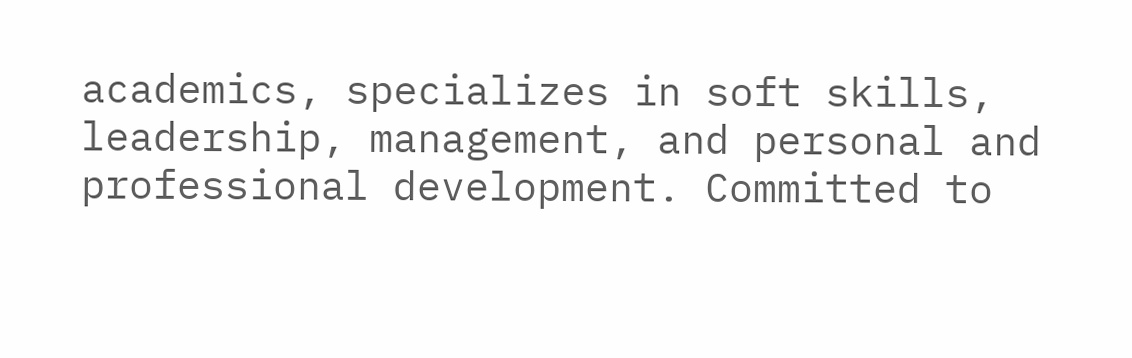academics, specializes in soft skills, leadership, management, and personal and professional development. Committed to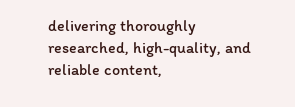delivering thoroughly researched, high-quality, and reliable content,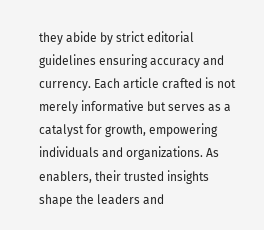they abide by strict editorial guidelines ensuring accuracy and currency. Each article crafted is not merely informative but serves as a catalyst for growth, empowering individuals and organizations. As enablers, their trusted insights shape the leaders and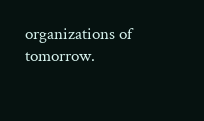organizations of tomorrow.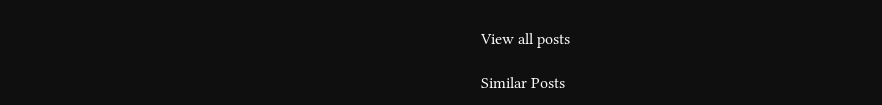View all posts

Similar Posts